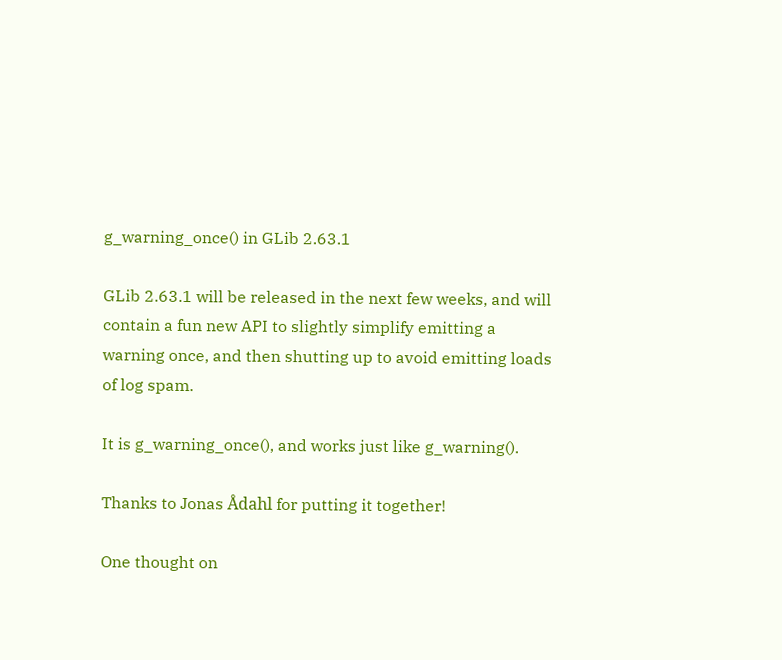g_warning_once() in GLib 2.63.1

GLib 2.63.1 will be released in the next few weeks, and will contain a fun new API to slightly simplify emitting a warning once, and then shutting up to avoid emitting loads of log spam.

It is g_warning_once(), and works just like g_warning().

Thanks to Jonas Ådahl for putting it together!

One thought on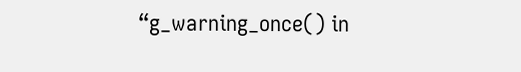“g_warning_once() in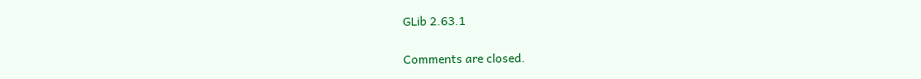GLib 2.63.1

Comments are closed.